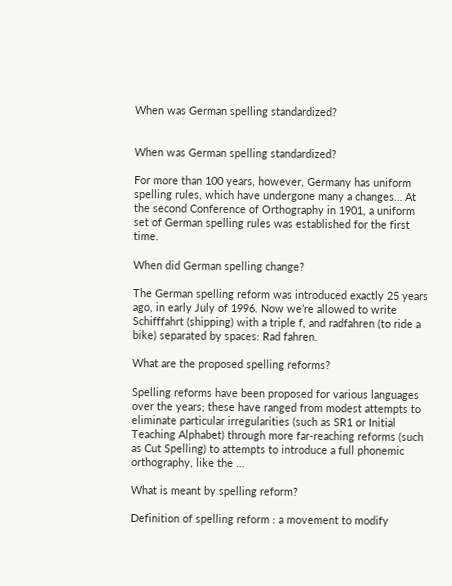When was German spelling standardized?


When was German spelling standardized?

For more than 100 years, however, Germany has uniform spelling rules, which have undergone many a changes… At the second Conference of Orthography in 1901, a uniform set of German spelling rules was established for the first time.

When did German spelling change?

The German spelling reform was introduced exactly 25 years ago, in early July of 1996. Now we’re allowed to write Schifffahrt (shipping) with a triple f, and radfahren (to ride a bike) separated by spaces: Rad fahren.

What are the proposed spelling reforms?

Spelling reforms have been proposed for various languages over the years; these have ranged from modest attempts to eliminate particular irregularities (such as SR1 or Initial Teaching Alphabet) through more far-reaching reforms (such as Cut Spelling) to attempts to introduce a full phonemic orthography, like the …

What is meant by spelling reform?

Definition of spelling reform : a movement to modify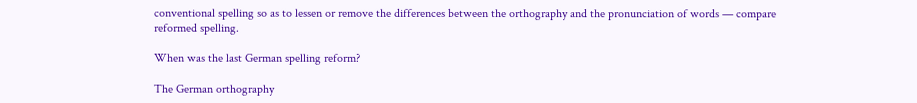conventional spelling so as to lessen or remove the differences between the orthography and the pronunciation of words — compare reformed spelling.

When was the last German spelling reform?

The German orthography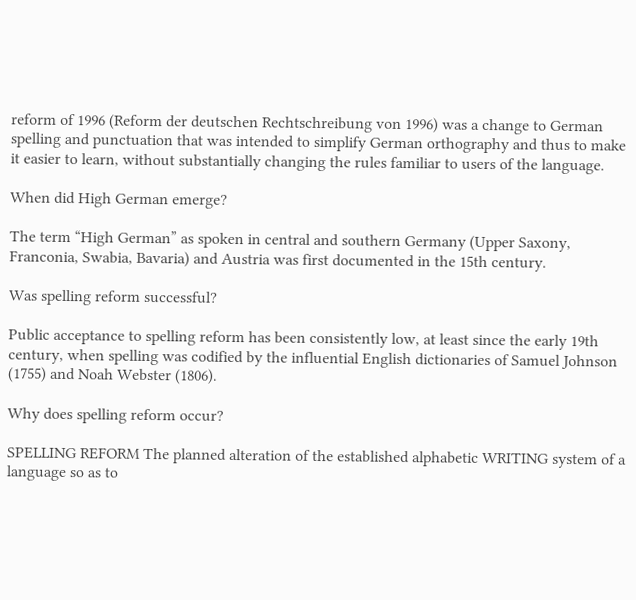reform of 1996 (Reform der deutschen Rechtschreibung von 1996) was a change to German spelling and punctuation that was intended to simplify German orthography and thus to make it easier to learn, without substantially changing the rules familiar to users of the language.

When did High German emerge?

The term “High German” as spoken in central and southern Germany (Upper Saxony, Franconia, Swabia, Bavaria) and Austria was first documented in the 15th century.

Was spelling reform successful?

Public acceptance to spelling reform has been consistently low, at least since the early 19th century, when spelling was codified by the influential English dictionaries of Samuel Johnson (1755) and Noah Webster (1806).

Why does spelling reform occur?

SPELLING REFORM The planned alteration of the established alphabetic WRITING system of a language so as to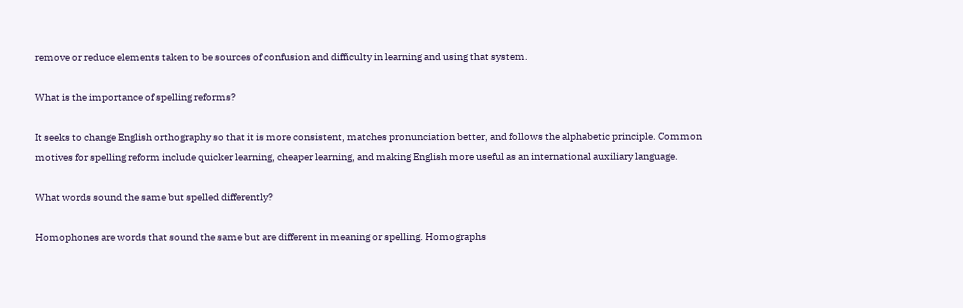remove or reduce elements taken to be sources of confusion and difficulty in learning and using that system.

What is the importance of spelling reforms?

It seeks to change English orthography so that it is more consistent, matches pronunciation better, and follows the alphabetic principle. Common motives for spelling reform include quicker learning, cheaper learning, and making English more useful as an international auxiliary language.

What words sound the same but spelled differently?

Homophones are words that sound the same but are different in meaning or spelling. Homographs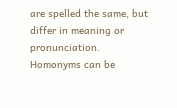are spelled the same, but differ in meaning or pronunciation. Homonyms can be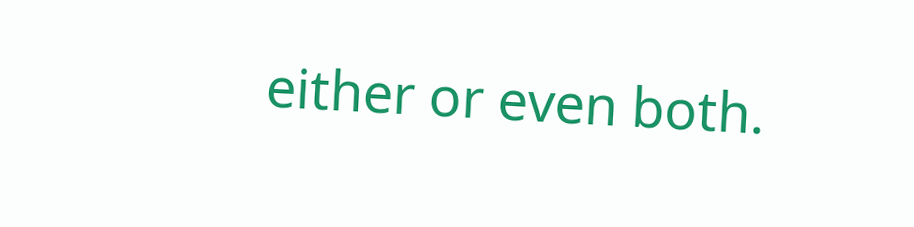either or even both.